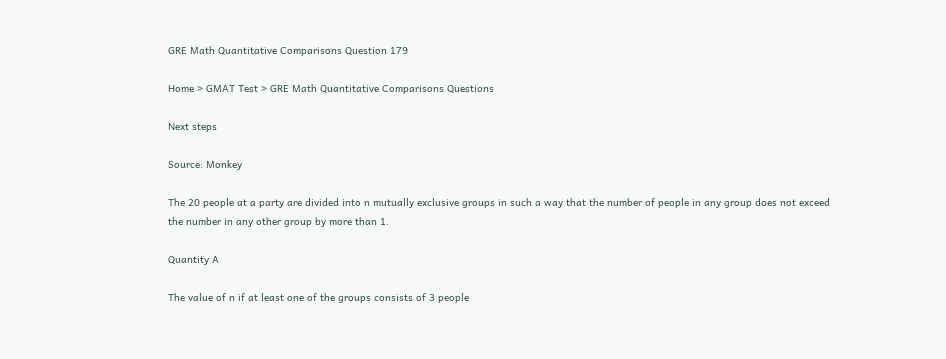GRE Math Quantitative Comparisons Question 179

Home > GMAT Test > GRE Math Quantitative Comparisons Questions

Next steps

Source: Monkey

The 20 people at a party are divided into n mutually exclusive groups in such a way that the number of people in any group does not exceed the number in any other group by more than 1.

Quantity A

The value of n if at least one of the groups consists of 3 people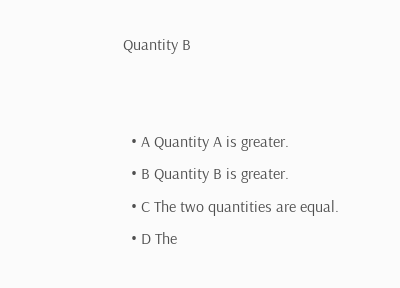Quantity B


  • A Quantity A is greater.
  • B Quantity B is greater.
  • C The two quantities are equal.
  • D The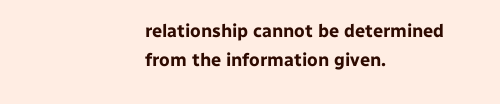relationship cannot be determined from the information given.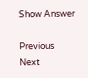Show Answer

Previous       Next